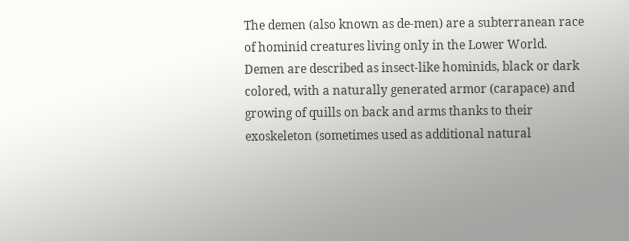The demen (also known as de-men) are a subterranean race of hominid creatures living only in the Lower World. Demen are described as insect-like hominids, black or dark colored, with a naturally generated armor (carapace) and growing of quills on back and arms thanks to their exoskeleton (sometimes used as additional natural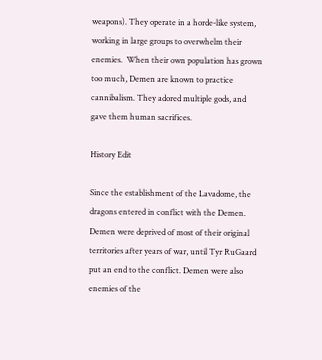weapons). They operate in a horde-like system, working in large groups to overwhelm their enemies.  When their own population has grown too much, Demen are known to practice cannibalism. They adored multiple gods, and gave them human sacrifices.

History Edit

Since the establishment of the Lavadome, the dragons entered in conflict with the Demen. Demen were deprived of most of their original territories after years of war, until Tyr RuGaard put an end to the conflict. Demen were also enemies of the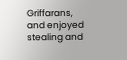Griffarans, and enjoyed stealing and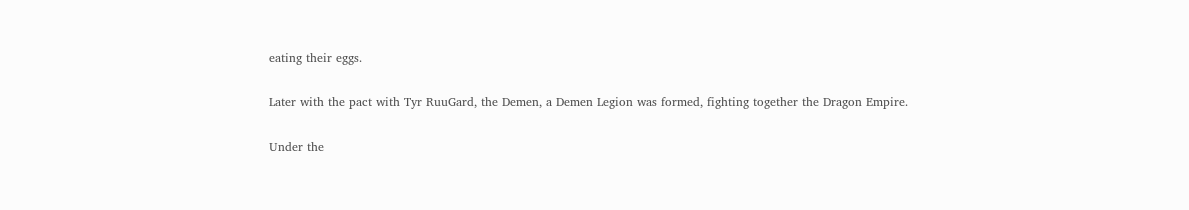eating their eggs.

Later with the pact with Tyr RuuGard, the Demen, a Demen Legion was formed, fighting together the Dragon Empire.

Under the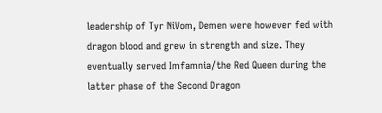leadership of Tyr NiVom, Demen were however fed with dragon blood and grew in strength and size. They eventually served Imfamnia/the Red Queen during the latter phase of the Second Dragon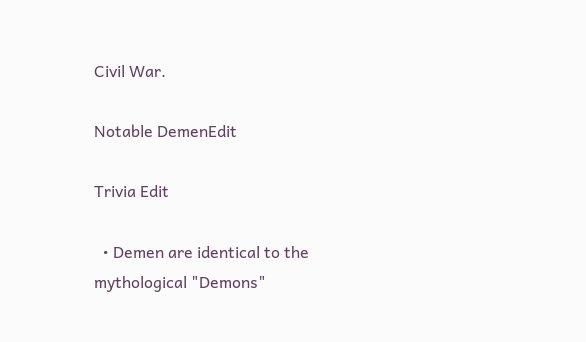Civil War.

Notable DemenEdit

Trivia Edit

  • Demen are identical to the mythological "Demons"